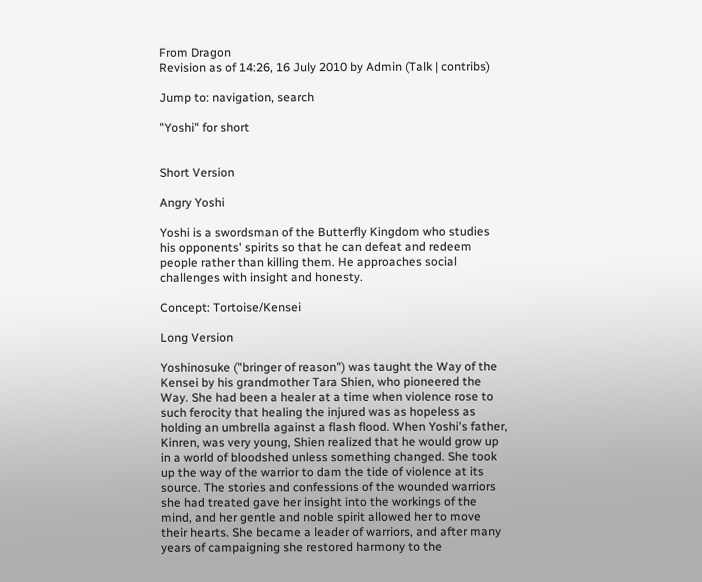From Dragon
Revision as of 14:26, 16 July 2010 by Admin (Talk | contribs)

Jump to: navigation, search

"Yoshi" for short


Short Version

Angry Yoshi

Yoshi is a swordsman of the Butterfly Kingdom who studies his opponents' spirits so that he can defeat and redeem people rather than killing them. He approaches social challenges with insight and honesty.

Concept: Tortoise/Kensei

Long Version

Yoshinosuke ("bringer of reason") was taught the Way of the Kensei by his grandmother Tara Shien, who pioneered the Way. She had been a healer at a time when violence rose to such ferocity that healing the injured was as hopeless as holding an umbrella against a flash flood. When Yoshi's father, Kinren, was very young, Shien realized that he would grow up in a world of bloodshed unless something changed. She took up the way of the warrior to dam the tide of violence at its source. The stories and confessions of the wounded warriors she had treated gave her insight into the workings of the mind, and her gentle and noble spirit allowed her to move their hearts. She became a leader of warriors, and after many years of campaigning she restored harmony to the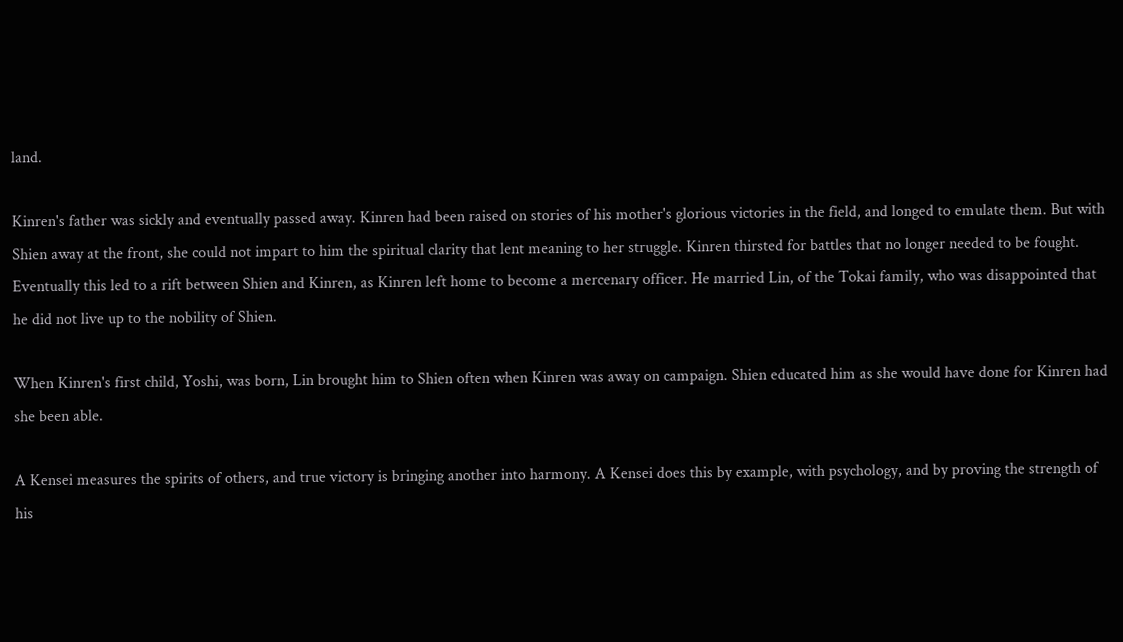land.

Kinren's father was sickly and eventually passed away. Kinren had been raised on stories of his mother's glorious victories in the field, and longed to emulate them. But with Shien away at the front, she could not impart to him the spiritual clarity that lent meaning to her struggle. Kinren thirsted for battles that no longer needed to be fought. Eventually this led to a rift between Shien and Kinren, as Kinren left home to become a mercenary officer. He married Lin, of the Tokai family, who was disappointed that he did not live up to the nobility of Shien.

When Kinren's first child, Yoshi, was born, Lin brought him to Shien often when Kinren was away on campaign. Shien educated him as she would have done for Kinren had she been able.

A Kensei measures the spirits of others, and true victory is bringing another into harmony. A Kensei does this by example, with psychology, and by proving the strength of his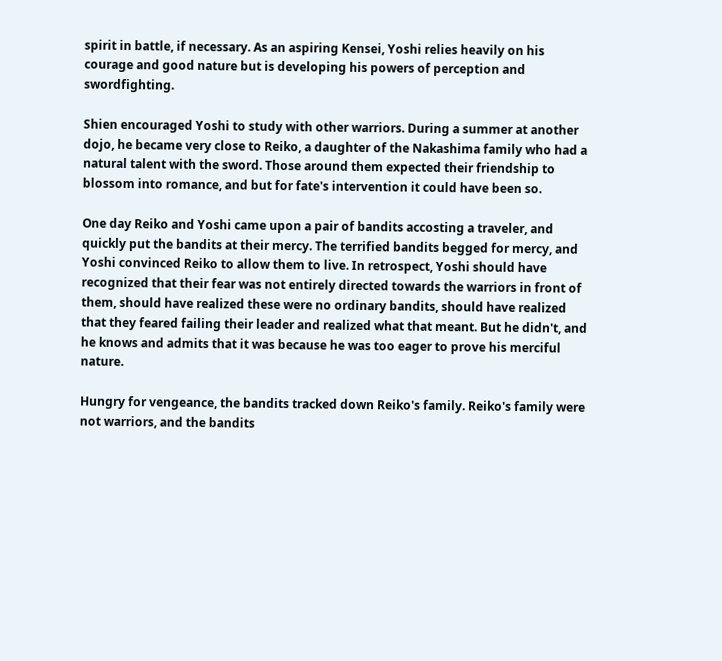spirit in battle, if necessary. As an aspiring Kensei, Yoshi relies heavily on his courage and good nature but is developing his powers of perception and swordfighting.

Shien encouraged Yoshi to study with other warriors. During a summer at another dojo, he became very close to Reiko, a daughter of the Nakashima family who had a natural talent with the sword. Those around them expected their friendship to blossom into romance, and but for fate's intervention it could have been so.

One day Reiko and Yoshi came upon a pair of bandits accosting a traveler, and quickly put the bandits at their mercy. The terrified bandits begged for mercy, and Yoshi convinced Reiko to allow them to live. In retrospect, Yoshi should have recognized that their fear was not entirely directed towards the warriors in front of them, should have realized these were no ordinary bandits, should have realized that they feared failing their leader and realized what that meant. But he didn't, and he knows and admits that it was because he was too eager to prove his merciful nature.

Hungry for vengeance, the bandits tracked down Reiko's family. Reiko's family were not warriors, and the bandits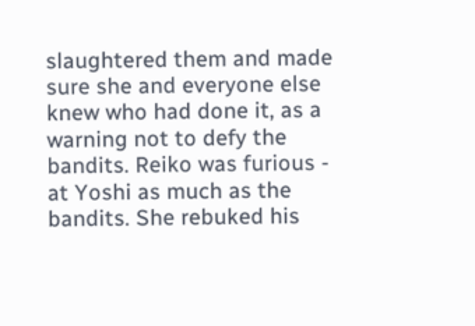slaughtered them and made sure she and everyone else knew who had done it, as a warning not to defy the bandits. Reiko was furious - at Yoshi as much as the bandits. She rebuked his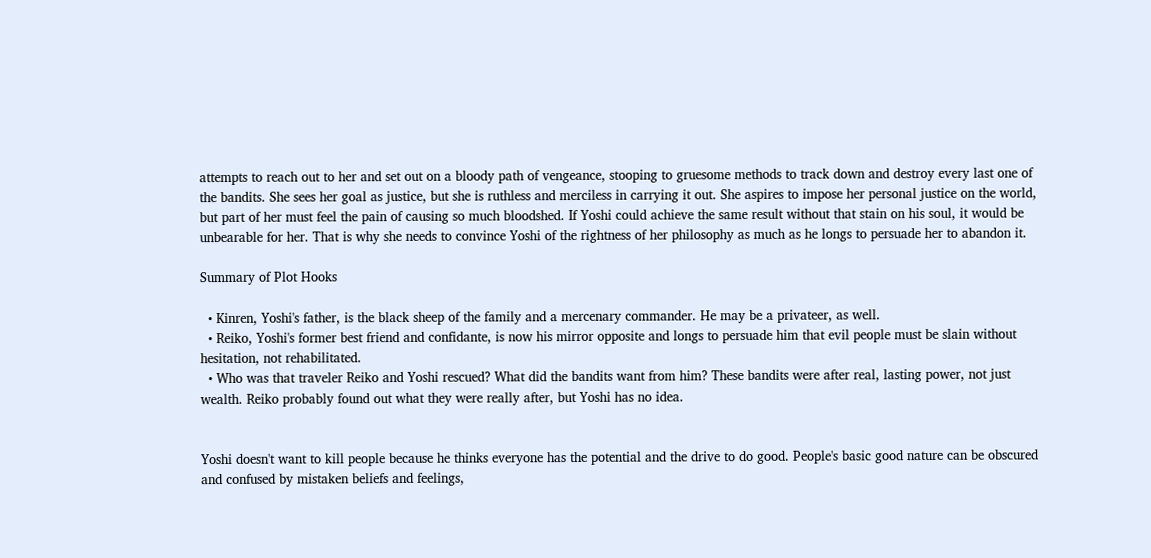attempts to reach out to her and set out on a bloody path of vengeance, stooping to gruesome methods to track down and destroy every last one of the bandits. She sees her goal as justice, but she is ruthless and merciless in carrying it out. She aspires to impose her personal justice on the world, but part of her must feel the pain of causing so much bloodshed. If Yoshi could achieve the same result without that stain on his soul, it would be unbearable for her. That is why she needs to convince Yoshi of the rightness of her philosophy as much as he longs to persuade her to abandon it.

Summary of Plot Hooks

  • Kinren, Yoshi's father, is the black sheep of the family and a mercenary commander. He may be a privateer, as well.
  • Reiko, Yoshi's former best friend and confidante, is now his mirror opposite and longs to persuade him that evil people must be slain without hesitation, not rehabilitated.
  • Who was that traveler Reiko and Yoshi rescued? What did the bandits want from him? These bandits were after real, lasting power, not just wealth. Reiko probably found out what they were really after, but Yoshi has no idea.


Yoshi doesn't want to kill people because he thinks everyone has the potential and the drive to do good. People's basic good nature can be obscured and confused by mistaken beliefs and feelings,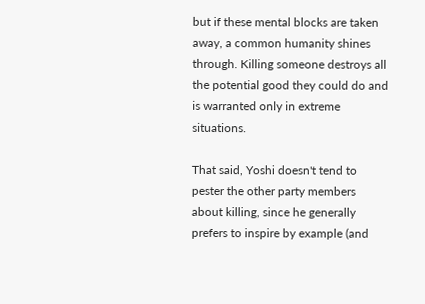but if these mental blocks are taken away, a common humanity shines through. Killing someone destroys all the potential good they could do and is warranted only in extreme situations.

That said, Yoshi doesn't tend to pester the other party members about killing, since he generally prefers to inspire by example (and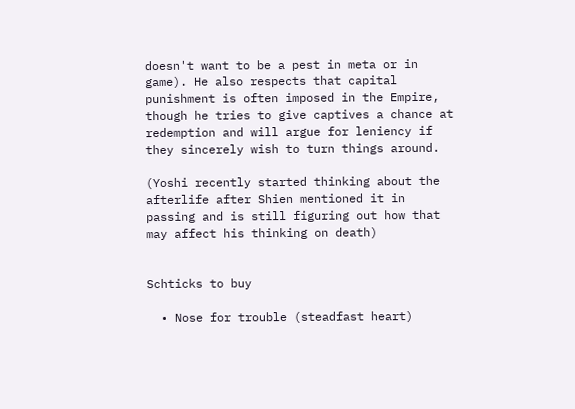doesn't want to be a pest in meta or in game). He also respects that capital punishment is often imposed in the Empire, though he tries to give captives a chance at redemption and will argue for leniency if they sincerely wish to turn things around.

(Yoshi recently started thinking about the afterlife after Shien mentioned it in passing and is still figuring out how that may affect his thinking on death)


Schticks to buy

  • Nose for trouble (steadfast heart)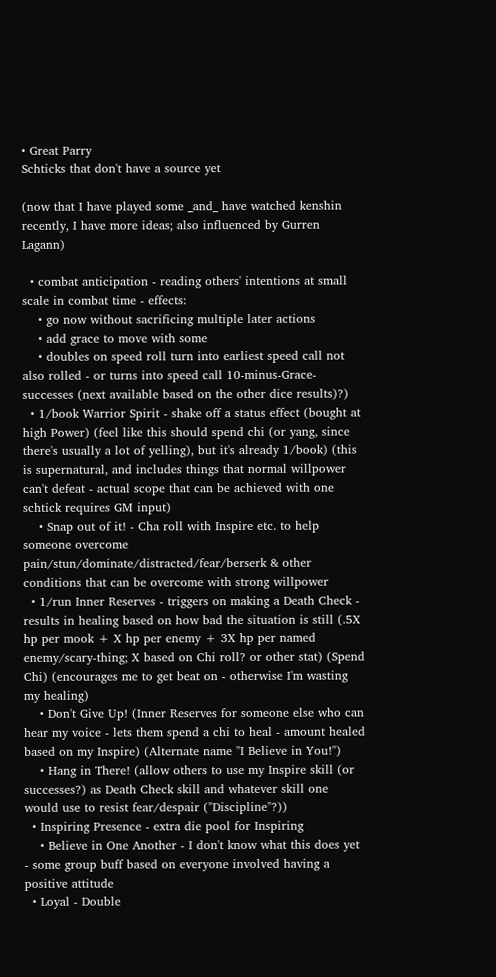• Great Parry
Schticks that don't have a source yet

(now that I have played some _and_ have watched kenshin recently, I have more ideas; also influenced by Gurren Lagann)

  • combat anticipation - reading others' intentions at small scale in combat time - effects:
    • go now without sacrificing multiple later actions
    • add grace to move with some
    • doubles on speed roll turn into earliest speed call not also rolled - or turns into speed call 10-minus-Grace-successes (next available based on the other dice results)?)
  • 1/book Warrior Spirit - shake off a status effect (bought at high Power) (feel like this should spend chi (or yang, since there's usually a lot of yelling), but it's already 1/book) (this is supernatural, and includes things that normal willpower can't defeat - actual scope that can be achieved with one schtick requires GM input)
    • Snap out of it! - Cha roll with Inspire etc. to help someone overcome pain/stun/dominate/distracted/fear/berserk & other conditions that can be overcome with strong willpower
  • 1/run Inner Reserves - triggers on making a Death Check - results in healing based on how bad the situation is still (.5X hp per mook + X hp per enemy + 3X hp per named enemy/scary-thing; X based on Chi roll? or other stat) (Spend Chi) (encourages me to get beat on - otherwise I'm wasting my healing)
    • Don't Give Up! (Inner Reserves for someone else who can hear my voice - lets them spend a chi to heal - amount healed based on my Inspire) (Alternate name "I Believe in You!")
    • Hang in There! (allow others to use my Inspire skill (or successes?) as Death Check skill and whatever skill one would use to resist fear/despair ("Discipline"?))
  • Inspiring Presence - extra die pool for Inspiring
    • Believe in One Another - I don't know what this does yet - some group buff based on everyone involved having a positive attitude
  • Loyal - Double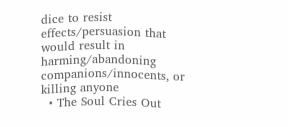dice to resist effects/persuasion that would result in harming/abandoning companions/innocents, or killing anyone
  • The Soul Cries Out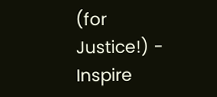(for Justice!) - Inspire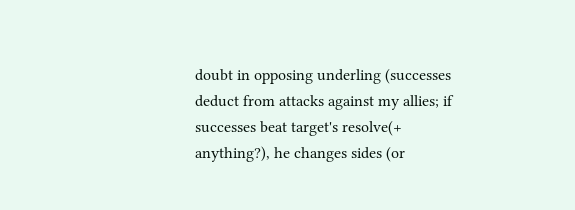doubt in opposing underling (successes deduct from attacks against my allies; if successes beat target's resolve(+ anything?), he changes sides (or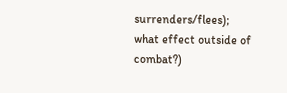surrenders/flees); what effect outside of combat?)